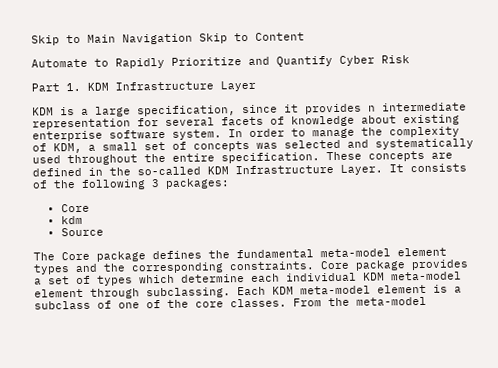Skip to Main Navigation Skip to Content

Automate to Rapidly Prioritize and Quantify Cyber Risk

Part 1. KDM Infrastructure Layer

KDM is a large specification, since it provides n intermediate representation for several facets of knowledge about existing enterprise software system. In order to manage the complexity of KDM, a small set of concepts was selected and systematically used throughout the entire specification. These concepts are defined in the so-called KDM Infrastructure Layer. It consists of the following 3 packages:

  • Core
  • kdm
  • Source

The Core package defines the fundamental meta-model element types and the corresponding constraints. Core package provides a set of types which determine each individual KDM meta-model element through subclassing. Each KDM meta-model element is a subclass of one of the core classes. From the meta-model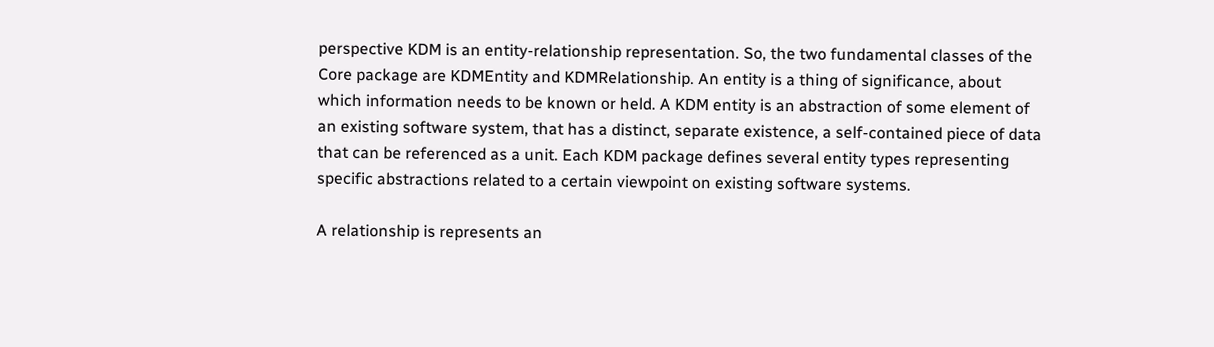perspective KDM is an entity-relationship representation. So, the two fundamental classes of the Core package are KDMEntity and KDMRelationship. An entity is a thing of significance, about which information needs to be known or held. A KDM entity is an abstraction of some element of an existing software system, that has a distinct, separate existence, a self-contained piece of data that can be referenced as a unit. Each KDM package defines several entity types representing specific abstractions related to a certain viewpoint on existing software systems.

A relationship is represents an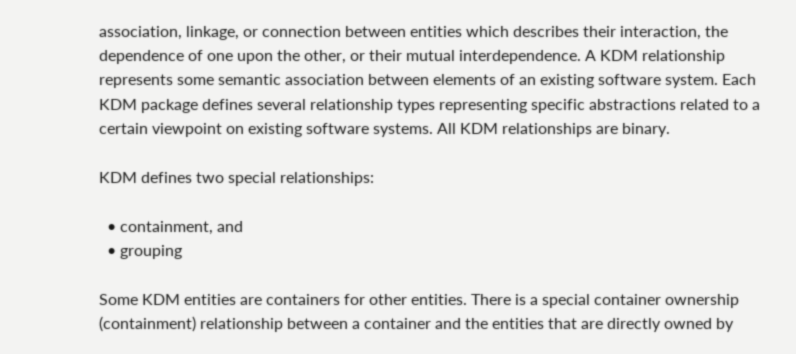association, linkage, or connection between entities which describes their interaction, the dependence of one upon the other, or their mutual interdependence. A KDM relationship represents some semantic association between elements of an existing software system. Each KDM package defines several relationship types representing specific abstractions related to a certain viewpoint on existing software systems. All KDM relationships are binary.

KDM defines two special relationships:

  • containment, and
  • grouping

Some KDM entities are containers for other entities. There is a special container ownership (containment) relationship between a container and the entities that are directly owned by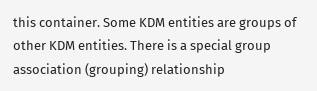this container. Some KDM entities are groups of other KDM entities. There is a special group association (grouping) relationship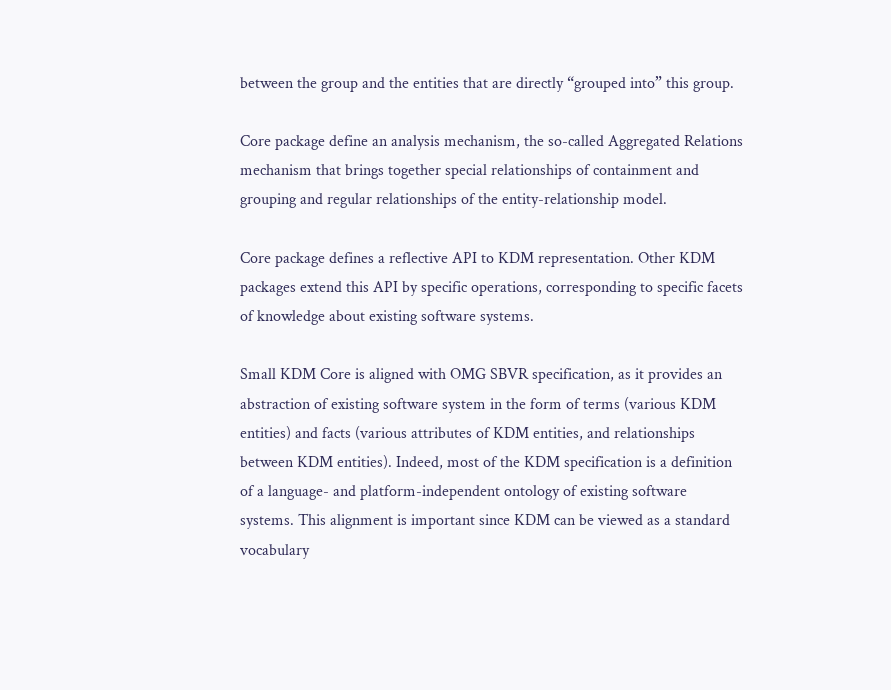between the group and the entities that are directly “grouped into” this group.

Core package define an analysis mechanism, the so-called Aggregated Relations mechanism that brings together special relationships of containment and grouping and regular relationships of the entity-relationship model.

Core package defines a reflective API to KDM representation. Other KDM packages extend this API by specific operations, corresponding to specific facets of knowledge about existing software systems.

Small KDM Core is aligned with OMG SBVR specification, as it provides an abstraction of existing software system in the form of terms (various KDM entities) and facts (various attributes of KDM entities, and relationships between KDM entities). Indeed, most of the KDM specification is a definition of a language- and platform-independent ontology of existing software systems. This alignment is important since KDM can be viewed as a standard vocabulary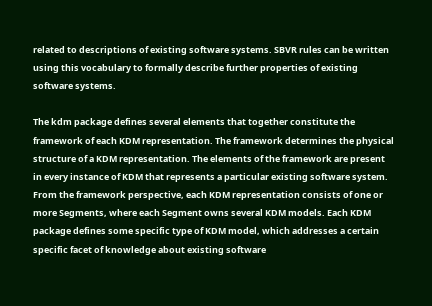related to descriptions of existing software systems. SBVR rules can be written using this vocabulary to formally describe further properties of existing software systems.

The kdm package defines several elements that together constitute the framework of each KDM representation. The framework determines the physical structure of a KDM representation. The elements of the framework are present in every instance of KDM that represents a particular existing software system. From the framework perspective, each KDM representation consists of one or more Segments, where each Segment owns several KDM models. Each KDM package defines some specific type of KDM model, which addresses a certain specific facet of knowledge about existing software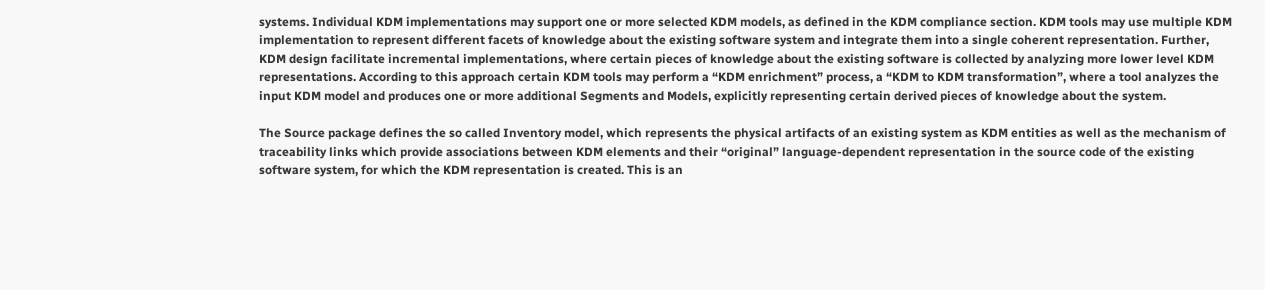systems. Individual KDM implementations may support one or more selected KDM models, as defined in the KDM compliance section. KDM tools may use multiple KDM implementation to represent different facets of knowledge about the existing software system and integrate them into a single coherent representation. Further, KDM design facilitate incremental implementations, where certain pieces of knowledge about the existing software is collected by analyzing more lower level KDM representations. According to this approach certain KDM tools may perform a “KDM enrichment” process, a “KDM to KDM transformation”, where a tool analyzes the input KDM model and produces one or more additional Segments and Models, explicitly representing certain derived pieces of knowledge about the system.

The Source package defines the so called Inventory model, which represents the physical artifacts of an existing system as KDM entities as well as the mechanism of traceability links which provide associations between KDM elements and their “original” language-dependent representation in the source code of the existing software system, for which the KDM representation is created. This is an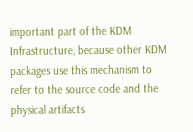important part of the KDM Infrastructure, because other KDM packages use this mechanism to refer to the source code and the physical artifacts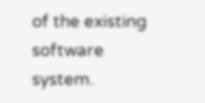of the existing software system.